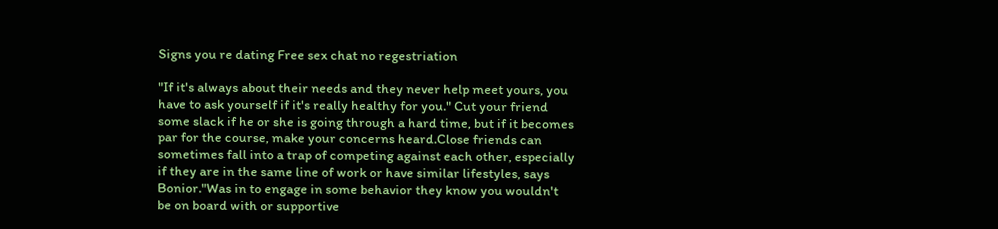Signs you re dating Free sex chat no regestriation

"If it's always about their needs and they never help meet yours, you have to ask yourself if it's really healthy for you." Cut your friend some slack if he or she is going through a hard time, but if it becomes par for the course, make your concerns heard.Close friends can sometimes fall into a trap of competing against each other, especially if they are in the same line of work or have similar lifestyles, says Bonior."Was in to engage in some behavior they know you wouldn't be on board with or supportive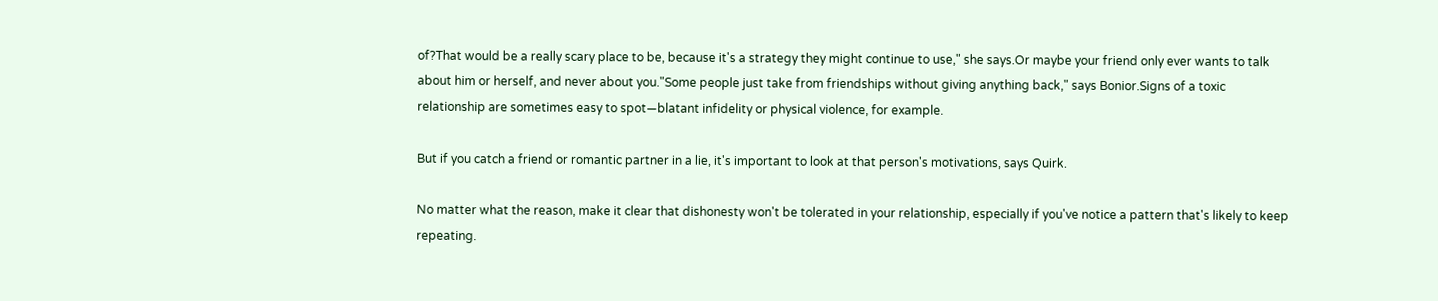of?That would be a really scary place to be, because it's a strategy they might continue to use," she says.Or maybe your friend only ever wants to talk about him or herself, and never about you."Some people just take from friendships without giving anything back," says Bonior.Signs of a toxic relationship are sometimes easy to spot—blatant infidelity or physical violence, for example.

But if you catch a friend or romantic partner in a lie, it's important to look at that person's motivations, says Quirk.

No matter what the reason, make it clear that dishonesty won't be tolerated in your relationship, especially if you've notice a pattern that's likely to keep repeating.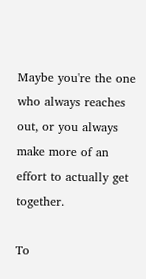Maybe you're the one who always reaches out, or you always make more of an effort to actually get together.

To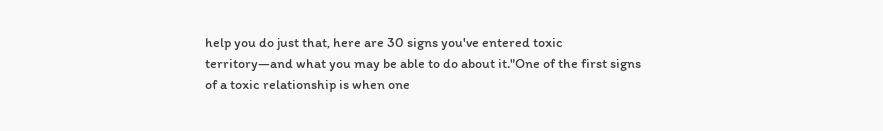help you do just that, here are 30 signs you've entered toxic territory—and what you may be able to do about it."One of the first signs of a toxic relationship is when one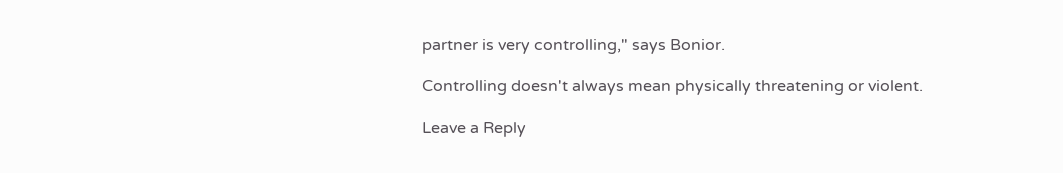partner is very controlling," says Bonior.

Controlling doesn't always mean physically threatening or violent.

Leave a Reply